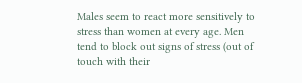Males seem to react more sensitively to stress than women at every age. Men tend to block out signs of stress (out of touch with their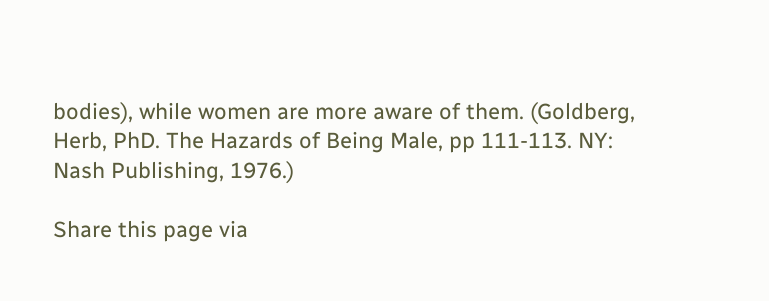bodies), while women are more aware of them. (Goldberg, Herb, PhD. The Hazards of Being Male, pp 111-113. NY: Nash Publishing, 1976.)

Share this page via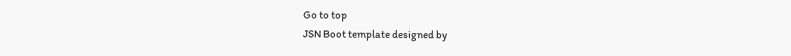Go to top
JSN Boot template designed by